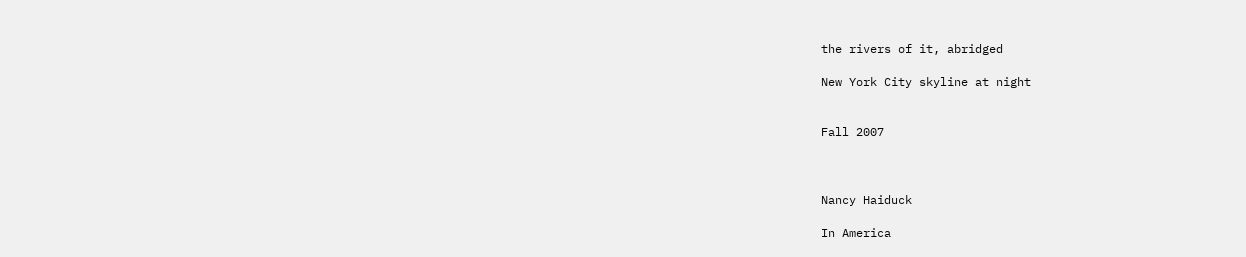the rivers of it, abridged

New York City skyline at night


Fall 2007



Nancy Haiduck

In America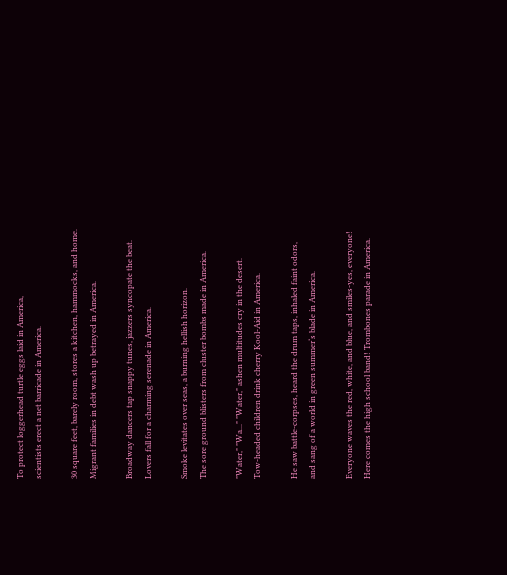To protect loggerhead turtle eggs laid in America,
scientists erect a net barricade in America.

30 square feet, barely room, stores a kitchen, hammocks, and home.
Migrant families in debt wash up betrayed in America.

Broadway dancers tap snappy tunes, jazzers syncopate the beat.
Lovers fall for a charming serenade in America.

Smoke levitates over seas, a burning hellish horizon.
The sore ground blisters from cluster bombs made in America.

"Water," "Wa..." "Water," ashen multitudes cry in the desert.
Tow-headed children drink cherry Kool-Aid in America.

He saw battle-corpses, heard the drum taps, inhaled faint odors,
and sang of a world in green summer‘s blade in America.

Everyone waves the red, white, and blue, and smiles-yes, everyone!
Here comes the high school band! Trombones parade in America.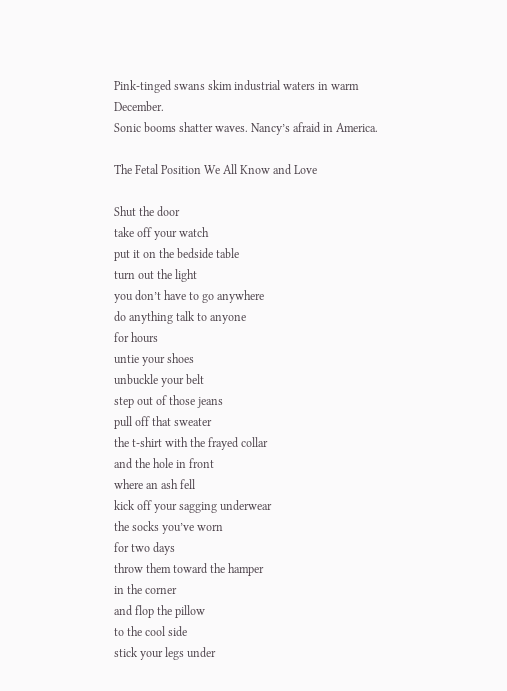Pink-tinged swans skim industrial waters in warm December.
Sonic booms shatter waves. Nancy’s afraid in America.

The Fetal Position We All Know and Love

Shut the door
take off your watch
put it on the bedside table
turn out the light
you don’t have to go anywhere
do anything talk to anyone
for hours
untie your shoes
unbuckle your belt
step out of those jeans
pull off that sweater
the t-shirt with the frayed collar
and the hole in front
where an ash fell
kick off your sagging underwear
the socks you’ve worn
for two days
throw them toward the hamper
in the corner
and flop the pillow
to the cool side
stick your legs under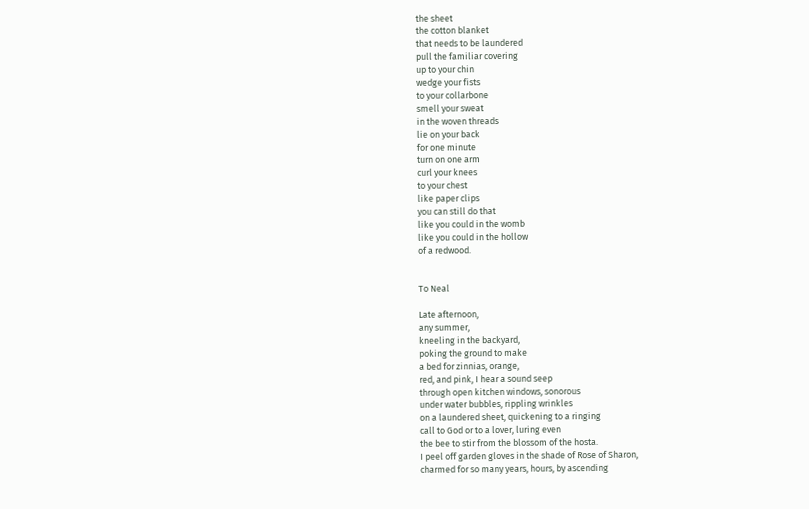the sheet
the cotton blanket
that needs to be laundered
pull the familiar covering
up to your chin
wedge your fists
to your collarbone
smell your sweat
in the woven threads
lie on your back
for one minute
turn on one arm
curl your knees
to your chest
like paper clips
you can still do that
like you could in the womb
like you could in the hollow
of a redwood.


To Neal

Late afternoon,
any summer,
kneeling in the backyard,
poking the ground to make
a bed for zinnias, orange,
red, and pink, I hear a sound seep
through open kitchen windows, sonorous
under water bubbles, rippling wrinkles
on a laundered sheet, quickening to a ringing
call to God or to a lover, luring even
the bee to stir from the blossom of the hosta.
I peel off garden gloves in the shade of Rose of Sharon,
charmed for so many years, hours, by ascending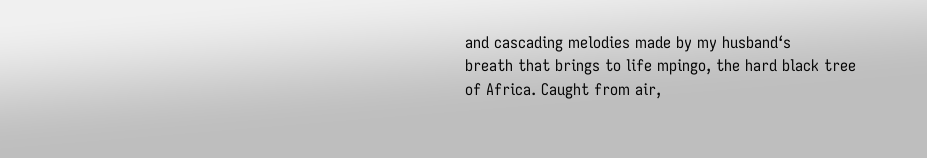and cascading melodies made by my husband‘s
breath that brings to life mpingo, the hard black tree
of Africa. Caught from air,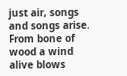just air, songs
and songs arise. From bone of wood a wind
alive blows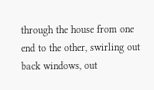through the house from one
end to the other, swirling out
back windows, out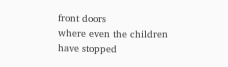front doors
where even the children
have stopped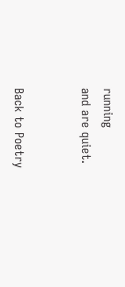running
and are quiet.


Back to Poetry